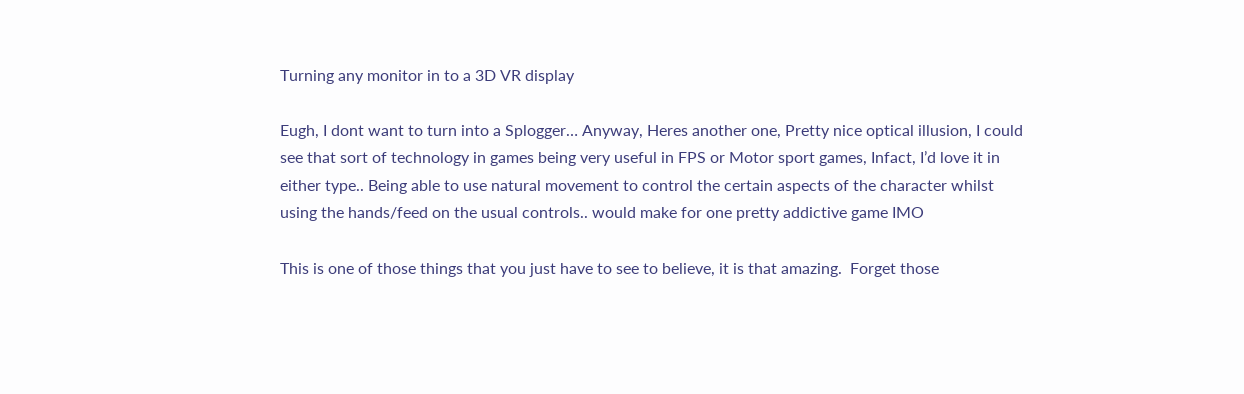Turning any monitor in to a 3D VR display

Eugh, I dont want to turn into a Splogger… Anyway, Heres another one, Pretty nice optical illusion, I could see that sort of technology in games being very useful in FPS or Motor sport games, Infact, I’d love it in either type.. Being able to use natural movement to control the certain aspects of the character whilst using the hands/feed on the usual controls.. would make for one pretty addictive game IMO

This is one of those things that you just have to see to believe, it is that amazing.  Forget those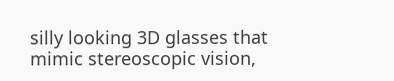silly looking 3D glasses that mimic stereoscopic vision,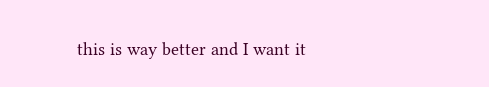this is way better and I want it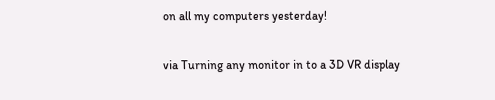on all my computers yesterday!

via Turning any monitor in to a 3D VR display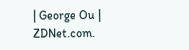| George Ou | ZDNet.com.